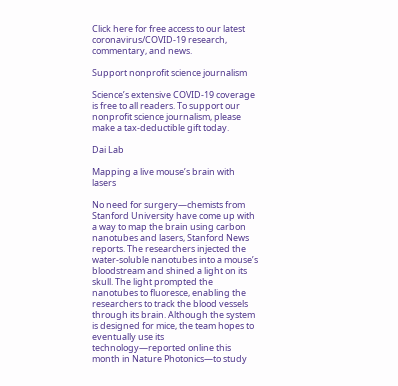Click here for free access to our latest coronavirus/COVID-19 research, commentary, and news.

Support nonprofit science journalism

Science’s extensive COVID-19 coverage is free to all readers. To support our nonprofit science journalism, please make a tax-deductible gift today.

Dai Lab

Mapping a live mouse’s brain with lasers

No need for surgery—chemists from Stanford University have come up with a way to map the brain using carbon nanotubes and lasers, Stanford News reports. The researchers injected the water-soluble nanotubes into a mouse’s bloodstream and shined a light on its skull. The light prompted the nanotubes to fluoresce, enabling the researchers to track the blood vessels through its brain. Although the system is designed for mice, the team hopes to eventually use its technology—reported online this month in Nature Photonics—to study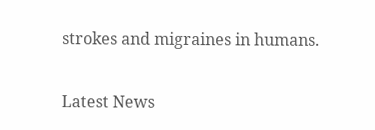strokes and migraines in humans.

Latest News